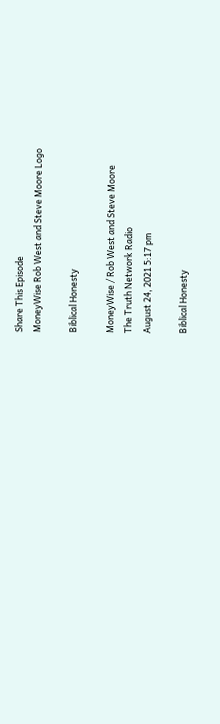Share This Episode
MoneyWise Rob West and Steve Moore Logo

Biblical Honesty

MoneyWise / Rob West and Steve Moore
The Truth Network Radio
August 24, 2021 5:17 pm

Biblical Honesty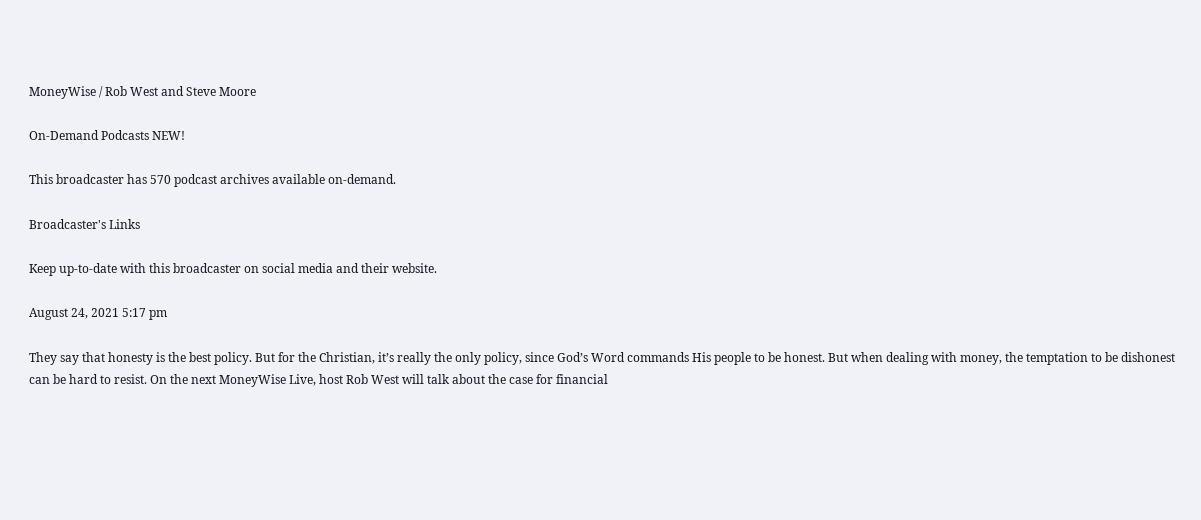MoneyWise / Rob West and Steve Moore

On-Demand Podcasts NEW!

This broadcaster has 570 podcast archives available on-demand.

Broadcaster's Links

Keep up-to-date with this broadcaster on social media and their website.

August 24, 2021 5:17 pm

They say that honesty is the best policy. But for the Christian, it’s really the only policy, since God’s Word commands His people to be honest. But when dealing with money, the temptation to be dishonest can be hard to resist. On the next MoneyWise Live, host Rob West will talk about the case for financial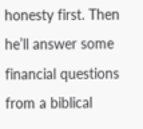honesty first. Then he’ll answer some financial questions from a biblical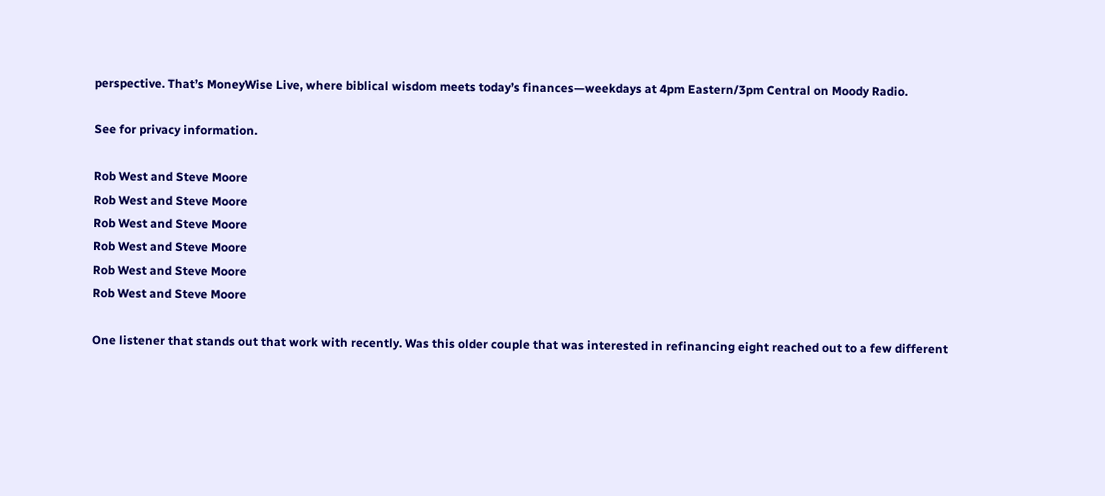perspective. That’s MoneyWise Live, where biblical wisdom meets today’s finances—weekdays at 4pm Eastern/3pm Central on Moody Radio.

See for privacy information.

Rob West and Steve Moore
Rob West and Steve Moore
Rob West and Steve Moore
Rob West and Steve Moore
Rob West and Steve Moore
Rob West and Steve Moore

One listener that stands out that work with recently. Was this older couple that was interested in refinancing eight reached out to a few different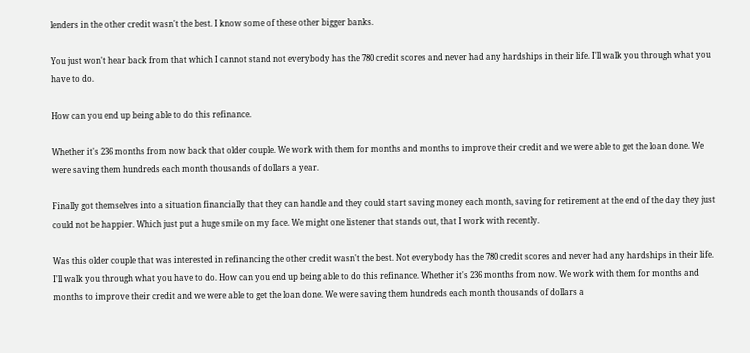lenders in the other credit wasn't the best. I know some of these other bigger banks.

You just won't hear back from that which I cannot stand not everybody has the 780 credit scores and never had any hardships in their life. I'll walk you through what you have to do.

How can you end up being able to do this refinance.

Whether it's 236 months from now back that older couple. We work with them for months and months to improve their credit and we were able to get the loan done. We were saving them hundreds each month thousands of dollars a year.

Finally got themselves into a situation financially that they can handle and they could start saving money each month, saving for retirement at the end of the day they just could not be happier. Which just put a huge smile on my face. We might one listener that stands out, that I work with recently.

Was this older couple that was interested in refinancing the other credit wasn't the best. Not everybody has the 780 credit scores and never had any hardships in their life. I'll walk you through what you have to do. How can you end up being able to do this refinance. Whether it's 236 months from now. We work with them for months and months to improve their credit and we were able to get the loan done. We were saving them hundreds each month thousands of dollars a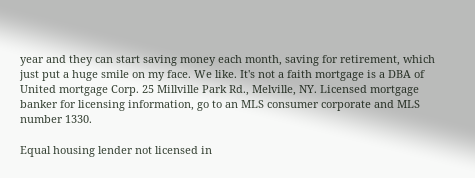year and they can start saving money each month, saving for retirement, which just put a huge smile on my face. We like. It's not a faith mortgage is a DBA of United mortgage Corp. 25 Millville Park Rd., Melville, NY. Licensed mortgage banker for licensing information, go to an MLS consumer corporate and MLS number 1330.

Equal housing lender not licensed in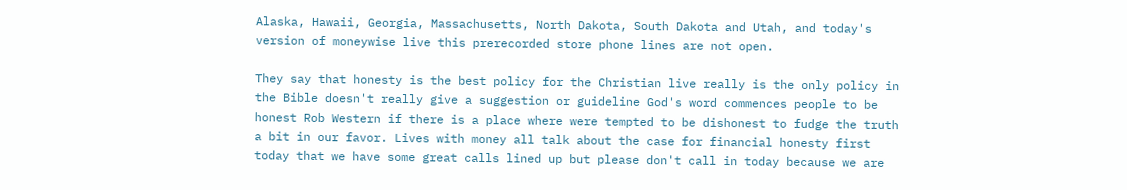Alaska, Hawaii, Georgia, Massachusetts, North Dakota, South Dakota and Utah, and today's version of moneywise live this prerecorded store phone lines are not open.

They say that honesty is the best policy for the Christian live really is the only policy in the Bible doesn't really give a suggestion or guideline God's word commences people to be honest Rob Western if there is a place where were tempted to be dishonest to fudge the truth a bit in our favor. Lives with money all talk about the case for financial honesty first today that we have some great calls lined up but please don't call in today because we are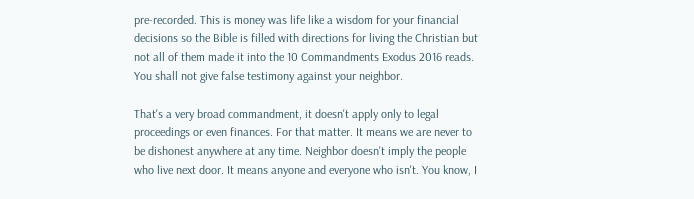pre-recorded. This is money was life like a wisdom for your financial decisions so the Bible is filled with directions for living the Christian but not all of them made it into the 10 Commandments Exodus 2016 reads. You shall not give false testimony against your neighbor.

That's a very broad commandment, it doesn't apply only to legal proceedings or even finances. For that matter. It means we are never to be dishonest anywhere at any time. Neighbor doesn't imply the people who live next door. It means anyone and everyone who isn't. You know, I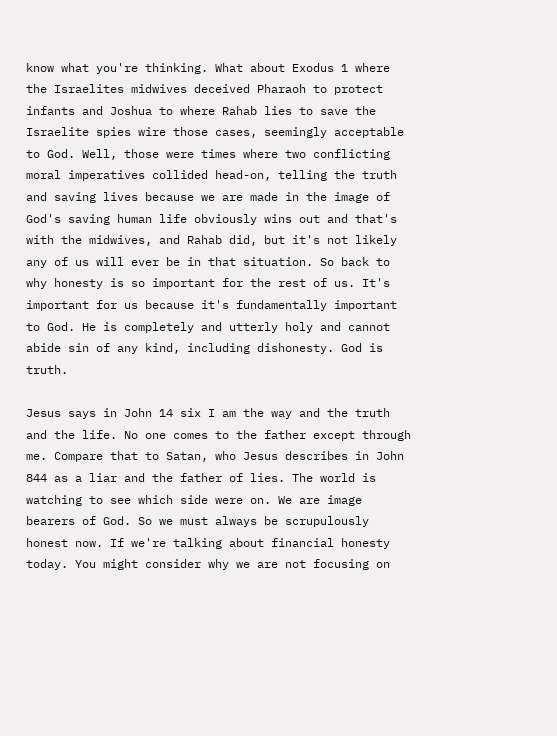know what you're thinking. What about Exodus 1 where the Israelites midwives deceived Pharaoh to protect infants and Joshua to where Rahab lies to save the Israelite spies wire those cases, seemingly acceptable to God. Well, those were times where two conflicting moral imperatives collided head-on, telling the truth and saving lives because we are made in the image of God's saving human life obviously wins out and that's with the midwives, and Rahab did, but it's not likely any of us will ever be in that situation. So back to why honesty is so important for the rest of us. It's important for us because it's fundamentally important to God. He is completely and utterly holy and cannot abide sin of any kind, including dishonesty. God is truth.

Jesus says in John 14 six I am the way and the truth and the life. No one comes to the father except through me. Compare that to Satan, who Jesus describes in John 844 as a liar and the father of lies. The world is watching to see which side were on. We are image bearers of God. So we must always be scrupulously honest now. If we're talking about financial honesty today. You might consider why we are not focusing on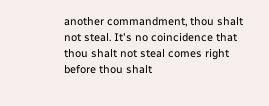another commandment, thou shalt not steal. It's no coincidence that thou shalt not steal comes right before thou shalt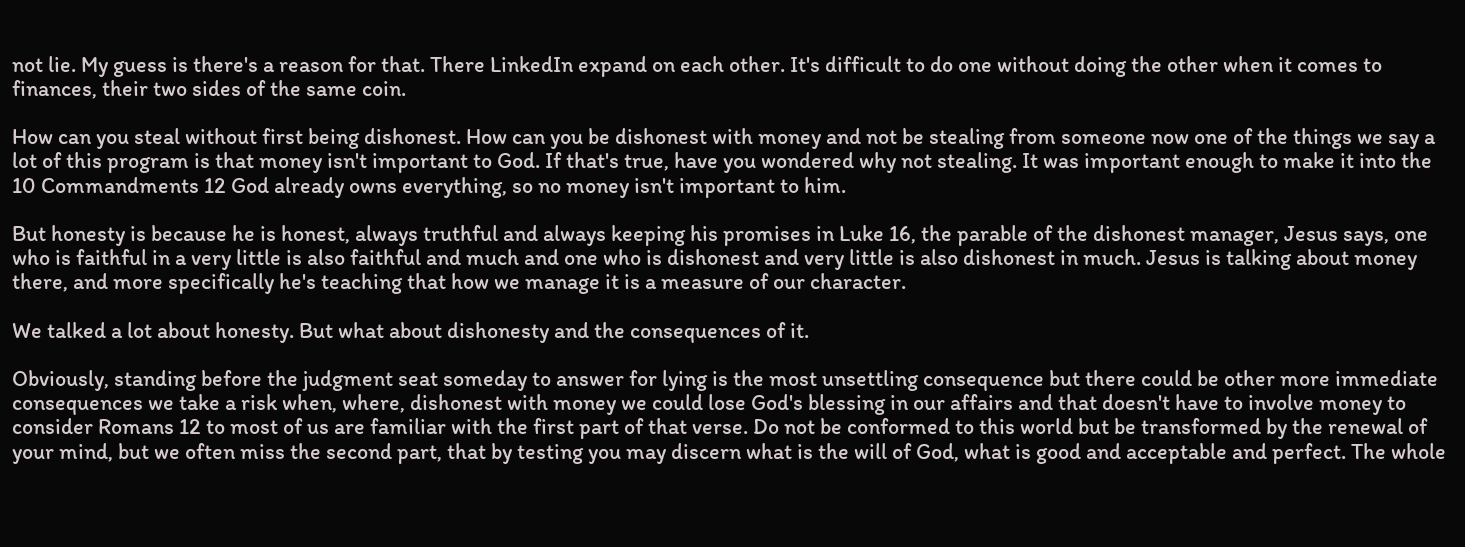not lie. My guess is there's a reason for that. There LinkedIn expand on each other. It's difficult to do one without doing the other when it comes to finances, their two sides of the same coin.

How can you steal without first being dishonest. How can you be dishonest with money and not be stealing from someone now one of the things we say a lot of this program is that money isn't important to God. If that's true, have you wondered why not stealing. It was important enough to make it into the 10 Commandments 12 God already owns everything, so no money isn't important to him.

But honesty is because he is honest, always truthful and always keeping his promises in Luke 16, the parable of the dishonest manager, Jesus says, one who is faithful in a very little is also faithful and much and one who is dishonest and very little is also dishonest in much. Jesus is talking about money there, and more specifically he's teaching that how we manage it is a measure of our character.

We talked a lot about honesty. But what about dishonesty and the consequences of it.

Obviously, standing before the judgment seat someday to answer for lying is the most unsettling consequence but there could be other more immediate consequences we take a risk when, where, dishonest with money we could lose God's blessing in our affairs and that doesn't have to involve money to consider Romans 12 to most of us are familiar with the first part of that verse. Do not be conformed to this world but be transformed by the renewal of your mind, but we often miss the second part, that by testing you may discern what is the will of God, what is good and acceptable and perfect. The whole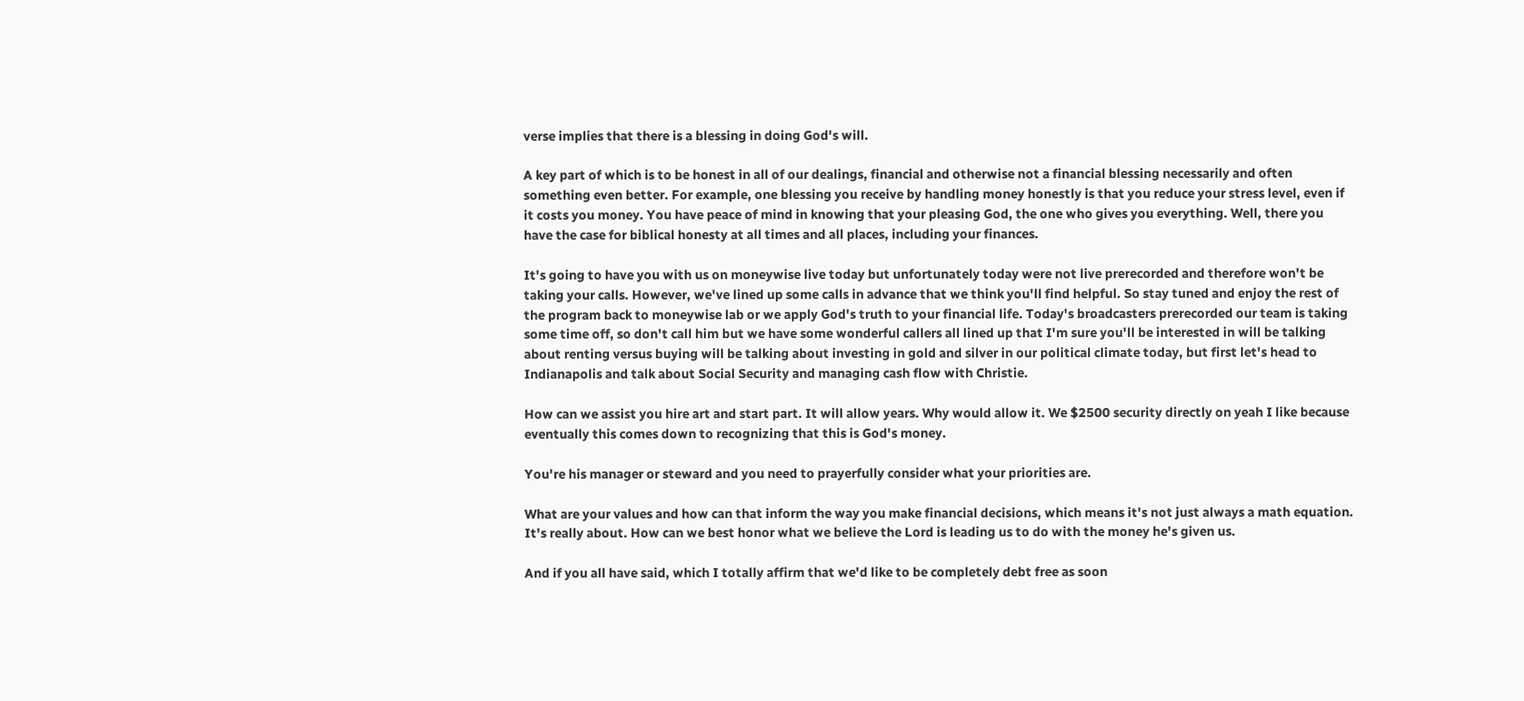verse implies that there is a blessing in doing God's will.

A key part of which is to be honest in all of our dealings, financial and otherwise not a financial blessing necessarily and often something even better. For example, one blessing you receive by handling money honestly is that you reduce your stress level, even if it costs you money. You have peace of mind in knowing that your pleasing God, the one who gives you everything. Well, there you have the case for biblical honesty at all times and all places, including your finances.

It's going to have you with us on moneywise live today but unfortunately today were not live prerecorded and therefore won't be taking your calls. However, we've lined up some calls in advance that we think you'll find helpful. So stay tuned and enjoy the rest of the program back to moneywise lab or we apply God's truth to your financial life. Today's broadcasters prerecorded our team is taking some time off, so don't call him but we have some wonderful callers all lined up that I'm sure you'll be interested in will be talking about renting versus buying will be talking about investing in gold and silver in our political climate today, but first let's head to Indianapolis and talk about Social Security and managing cash flow with Christie.

How can we assist you hire art and start part. It will allow years. Why would allow it. We $2500 security directly on yeah I like because eventually this comes down to recognizing that this is God's money.

You're his manager or steward and you need to prayerfully consider what your priorities are.

What are your values and how can that inform the way you make financial decisions, which means it's not just always a math equation. It's really about. How can we best honor what we believe the Lord is leading us to do with the money he's given us.

And if you all have said, which I totally affirm that we'd like to be completely debt free as soon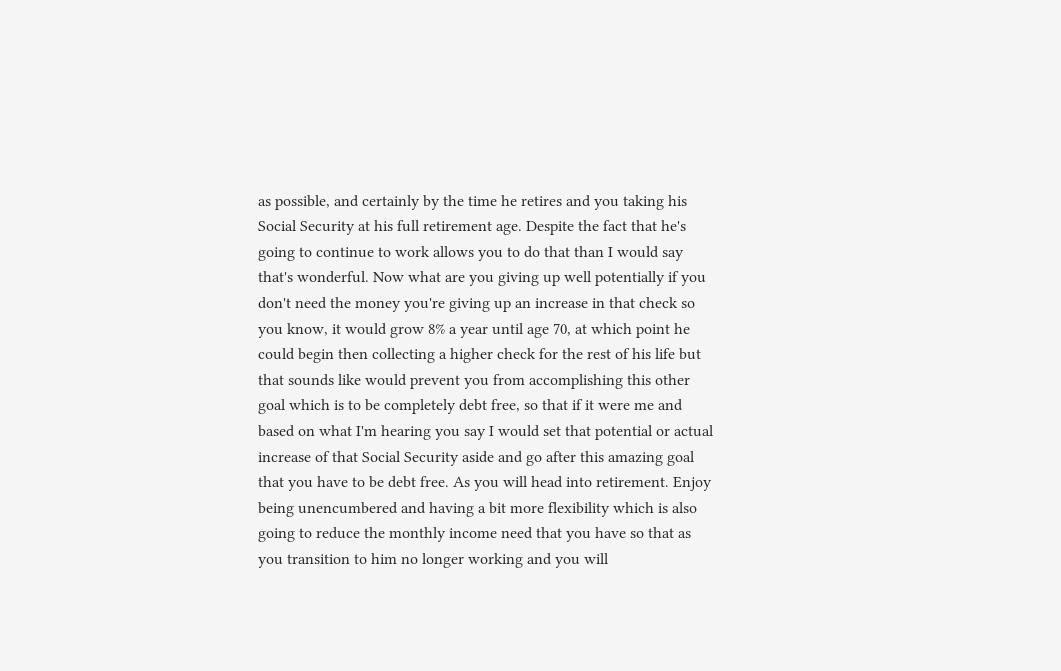as possible, and certainly by the time he retires and you taking his Social Security at his full retirement age. Despite the fact that he's going to continue to work allows you to do that than I would say that's wonderful. Now what are you giving up well potentially if you don't need the money you're giving up an increase in that check so you know, it would grow 8% a year until age 70, at which point he could begin then collecting a higher check for the rest of his life but that sounds like would prevent you from accomplishing this other goal which is to be completely debt free, so that if it were me and based on what I'm hearing you say I would set that potential or actual increase of that Social Security aside and go after this amazing goal that you have to be debt free. As you will head into retirement. Enjoy being unencumbered and having a bit more flexibility which is also going to reduce the monthly income need that you have so that as you transition to him no longer working and you will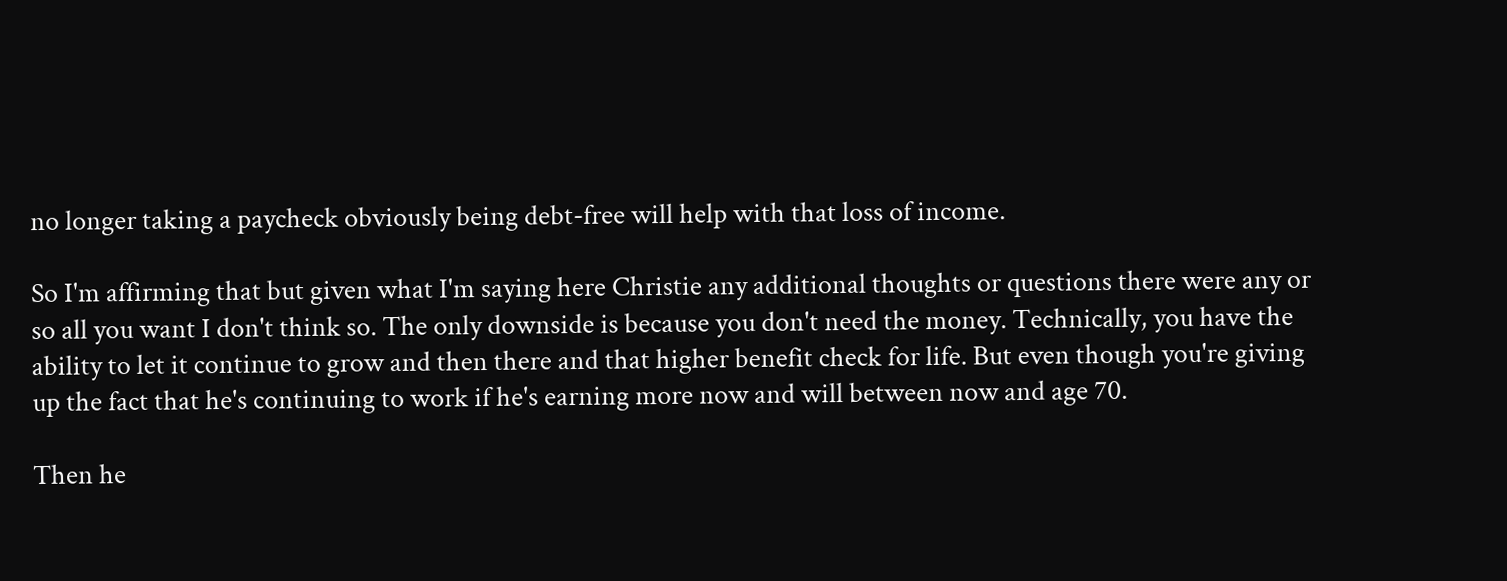no longer taking a paycheck obviously being debt-free will help with that loss of income.

So I'm affirming that but given what I'm saying here Christie any additional thoughts or questions there were any or so all you want I don't think so. The only downside is because you don't need the money. Technically, you have the ability to let it continue to grow and then there and that higher benefit check for life. But even though you're giving up the fact that he's continuing to work if he's earning more now and will between now and age 70.

Then he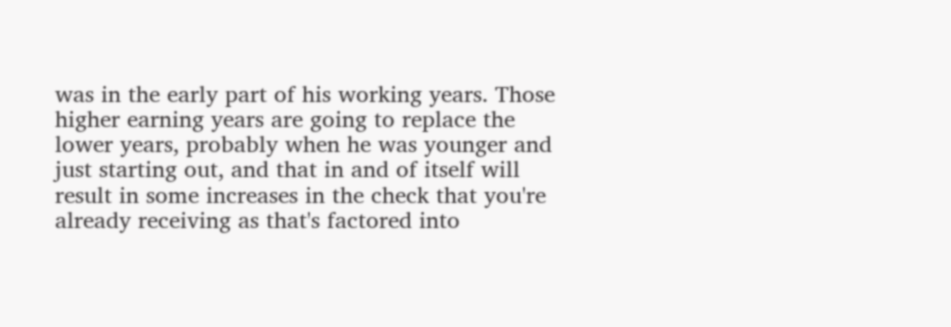was in the early part of his working years. Those higher earning years are going to replace the lower years, probably when he was younger and just starting out, and that in and of itself will result in some increases in the check that you're already receiving as that's factored into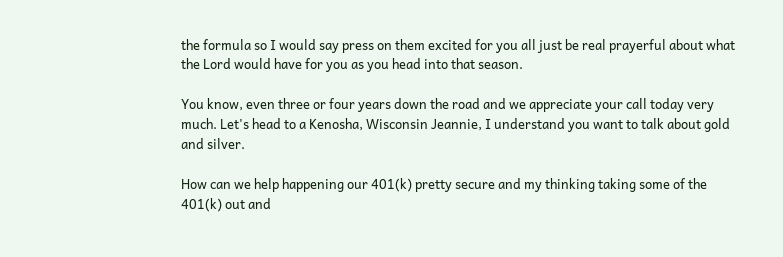the formula so I would say press on them excited for you all just be real prayerful about what the Lord would have for you as you head into that season.

You know, even three or four years down the road and we appreciate your call today very much. Let's head to a Kenosha, Wisconsin Jeannie, I understand you want to talk about gold and silver.

How can we help happening our 401(k) pretty secure and my thinking taking some of the 401(k) out and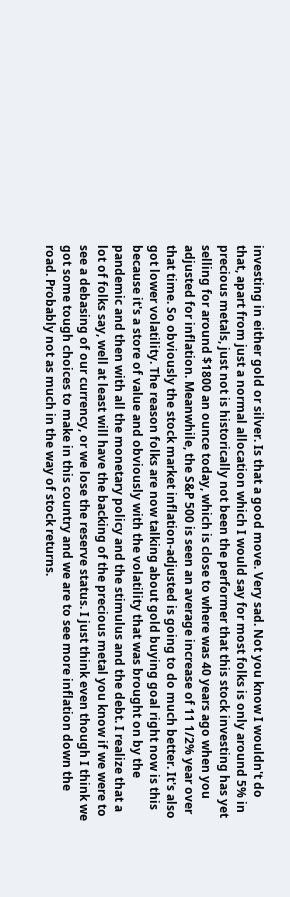investing in either gold or silver. Is that a good move. Very sad. Not you know I wouldn't do that, apart from just a normal allocation which I would say for most folks is only around 5% in precious metals, just not is historically not been the performer that this stock investing has yet selling for around $1800 an ounce today, which is close to where was 40 years ago when you adjusted for inflation. Meanwhile, the S&P 500 is seen an average increase of 11 1/2% year over that time. So obviously the stock market inflation-adjusted is going to do much better. It's also got lower volatility. The reason folks are now talking about gold buying goal right now is this because it's a store of value and obviously with the volatility that was brought on by the pandemic and then with all the monetary policy and the stimulus and the debt. I realize that a lot of folks say, well at least will have the backing of the precious metal you know if we were to see a debasing of our currency, or we lose the reserve status. I just think even though I think we got some tough choices to make in this country and we are to see more inflation down the road. Probably not as much in the way of stock returns.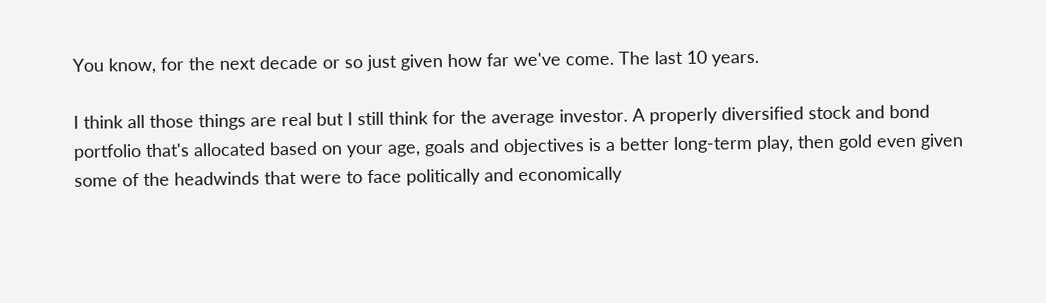You know, for the next decade or so just given how far we've come. The last 10 years.

I think all those things are real but I still think for the average investor. A properly diversified stock and bond portfolio that's allocated based on your age, goals and objectives is a better long-term play, then gold even given some of the headwinds that were to face politically and economically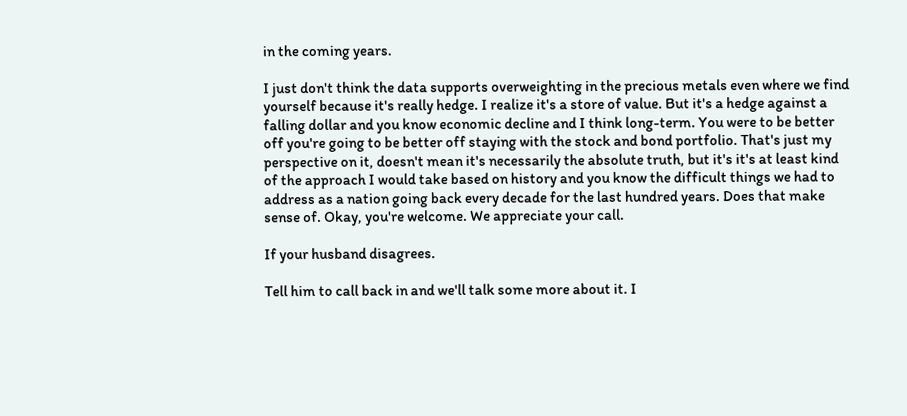in the coming years.

I just don't think the data supports overweighting in the precious metals even where we find yourself because it's really hedge. I realize it's a store of value. But it's a hedge against a falling dollar and you know economic decline and I think long-term. You were to be better off you're going to be better off staying with the stock and bond portfolio. That's just my perspective on it, doesn't mean it's necessarily the absolute truth, but it's it's at least kind of the approach I would take based on history and you know the difficult things we had to address as a nation going back every decade for the last hundred years. Does that make sense of. Okay, you're welcome. We appreciate your call.

If your husband disagrees.

Tell him to call back in and we'll talk some more about it. I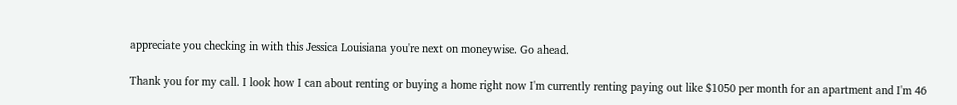appreciate you checking in with this Jessica Louisiana you're next on moneywise. Go ahead.

Thank you for my call. I look how I can about renting or buying a home right now I'm currently renting paying out like $1050 per month for an apartment and I'm 46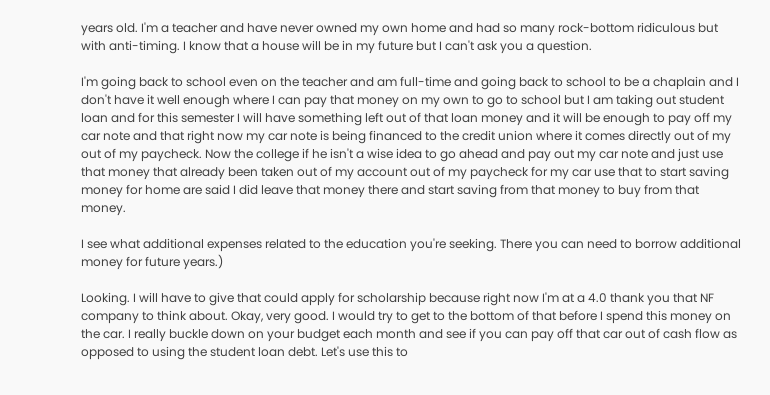years old. I'm a teacher and have never owned my own home and had so many rock-bottom ridiculous but with anti-timing. I know that a house will be in my future but I can't ask you a question.

I'm going back to school even on the teacher and am full-time and going back to school to be a chaplain and I don't have it well enough where I can pay that money on my own to go to school but I am taking out student loan and for this semester I will have something left out of that loan money and it will be enough to pay off my car note and that right now my car note is being financed to the credit union where it comes directly out of my out of my paycheck. Now the college if he isn't a wise idea to go ahead and pay out my car note and just use that money that already been taken out of my account out of my paycheck for my car use that to start saving money for home are said I did leave that money there and start saving from that money to buy from that money.

I see what additional expenses related to the education you're seeking. There you can need to borrow additional money for future years.)

Looking. I will have to give that could apply for scholarship because right now I'm at a 4.0 thank you that NF company to think about. Okay, very good. I would try to get to the bottom of that before I spend this money on the car. I really buckle down on your budget each month and see if you can pay off that car out of cash flow as opposed to using the student loan debt. Let's use this to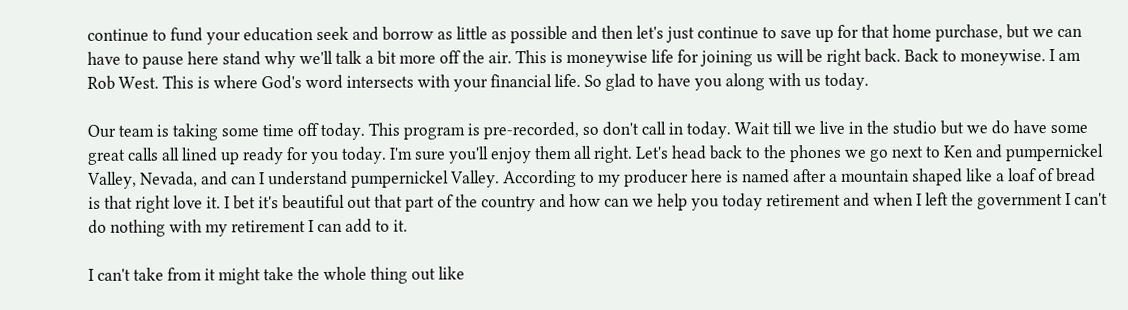continue to fund your education seek and borrow as little as possible and then let's just continue to save up for that home purchase, but we can have to pause here stand why we'll talk a bit more off the air. This is moneywise life for joining us will be right back. Back to moneywise. I am Rob West. This is where God's word intersects with your financial life. So glad to have you along with us today.

Our team is taking some time off today. This program is pre-recorded, so don't call in today. Wait till we live in the studio but we do have some great calls all lined up ready for you today. I'm sure you'll enjoy them all right. Let's head back to the phones we go next to Ken and pumpernickel Valley, Nevada, and can I understand pumpernickel Valley. According to my producer here is named after a mountain shaped like a loaf of bread is that right love it. I bet it's beautiful out that part of the country and how can we help you today retirement and when I left the government I can't do nothing with my retirement I can add to it.

I can't take from it might take the whole thing out like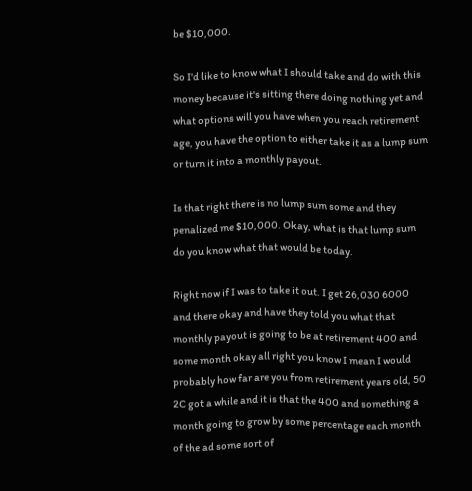be $10,000.

So I'd like to know what I should take and do with this money because it's sitting there doing nothing yet and what options will you have when you reach retirement age, you have the option to either take it as a lump sum or turn it into a monthly payout.

Is that right there is no lump sum some and they penalized me $10,000. Okay, what is that lump sum do you know what that would be today.

Right now if I was to take it out. I get 26,030 6000 and there okay and have they told you what that monthly payout is going to be at retirement 400 and some month okay all right you know I mean I would probably how far are you from retirement years old, 50 2C got a while and it is that the 400 and something a month going to grow by some percentage each month of the ad some sort of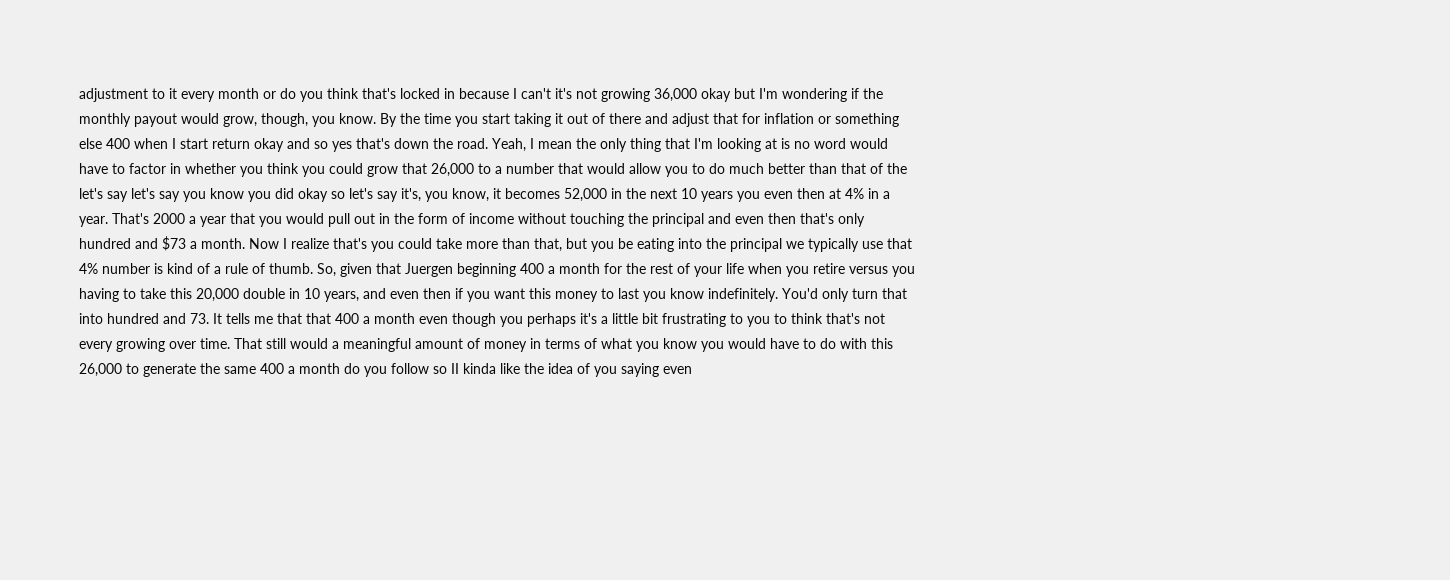adjustment to it every month or do you think that's locked in because I can't it's not growing 36,000 okay but I'm wondering if the monthly payout would grow, though, you know. By the time you start taking it out of there and adjust that for inflation or something else 400 when I start return okay and so yes that's down the road. Yeah, I mean the only thing that I'm looking at is no word would have to factor in whether you think you could grow that 26,000 to a number that would allow you to do much better than that of the let's say let's say you know you did okay so let's say it's, you know, it becomes 52,000 in the next 10 years you even then at 4% in a year. That's 2000 a year that you would pull out in the form of income without touching the principal and even then that's only hundred and $73 a month. Now I realize that's you could take more than that, but you be eating into the principal we typically use that 4% number is kind of a rule of thumb. So, given that Juergen beginning 400 a month for the rest of your life when you retire versus you having to take this 20,000 double in 10 years, and even then if you want this money to last you know indefinitely. You'd only turn that into hundred and 73. It tells me that that 400 a month even though you perhaps it's a little bit frustrating to you to think that's not every growing over time. That still would a meaningful amount of money in terms of what you know you would have to do with this 26,000 to generate the same 400 a month do you follow so II kinda like the idea of you saying even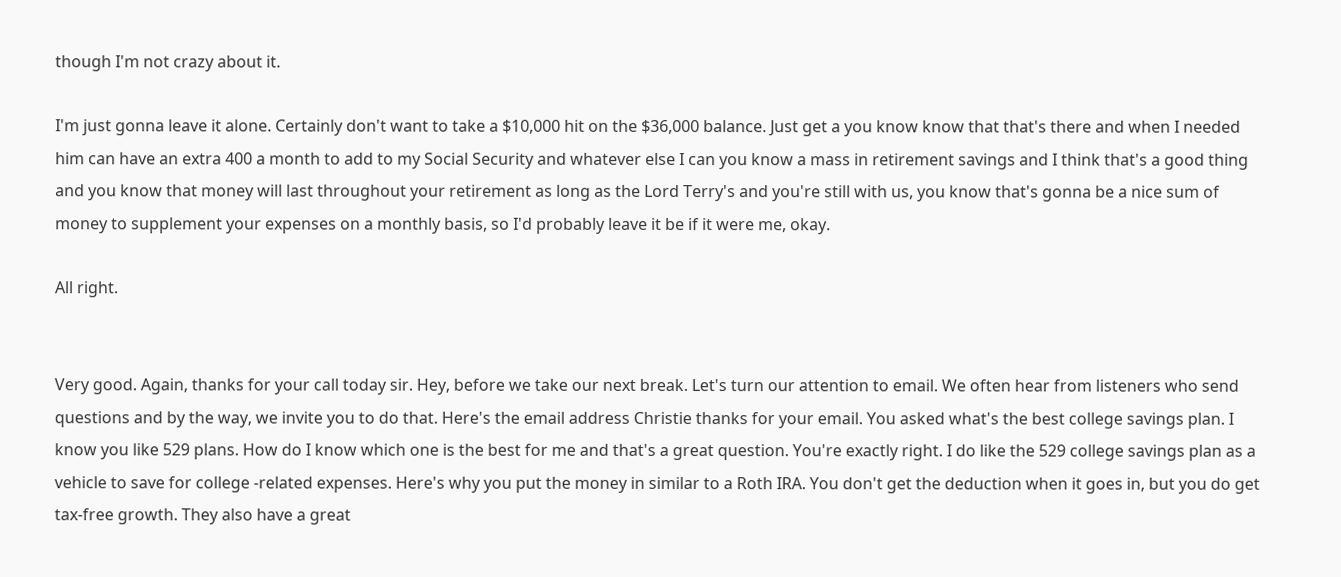though I'm not crazy about it.

I'm just gonna leave it alone. Certainly don't want to take a $10,000 hit on the $36,000 balance. Just get a you know know that that's there and when I needed him can have an extra 400 a month to add to my Social Security and whatever else I can you know a mass in retirement savings and I think that's a good thing and you know that money will last throughout your retirement as long as the Lord Terry's and you're still with us, you know that's gonna be a nice sum of money to supplement your expenses on a monthly basis, so I'd probably leave it be if it were me, okay.

All right.


Very good. Again, thanks for your call today sir. Hey, before we take our next break. Let's turn our attention to email. We often hear from listeners who send questions and by the way, we invite you to do that. Here's the email address Christie thanks for your email. You asked what's the best college savings plan. I know you like 529 plans. How do I know which one is the best for me and that's a great question. You're exactly right. I do like the 529 college savings plan as a vehicle to save for college -related expenses. Here's why you put the money in similar to a Roth IRA. You don't get the deduction when it goes in, but you do get tax-free growth. They also have a great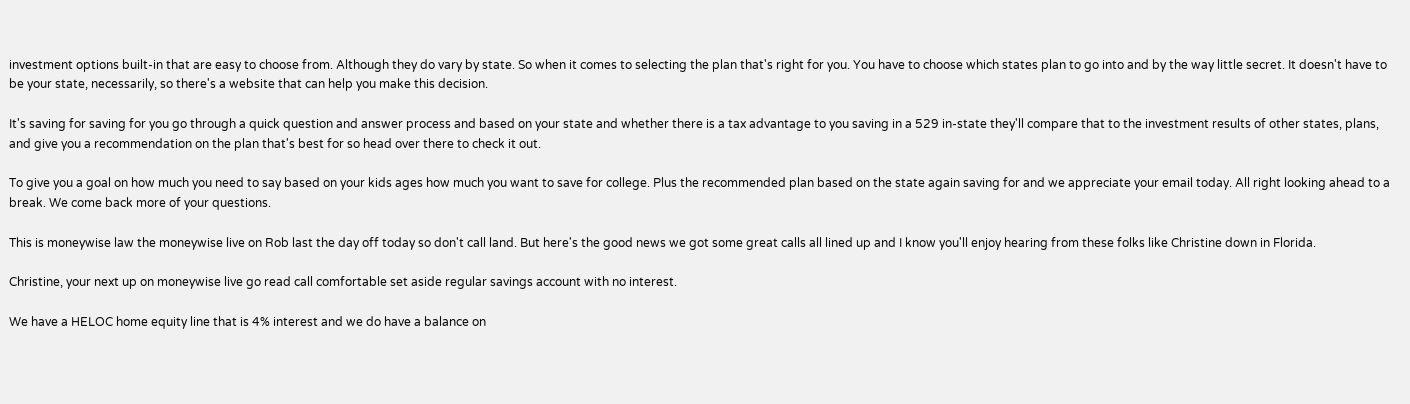investment options built-in that are easy to choose from. Although they do vary by state. So when it comes to selecting the plan that's right for you. You have to choose which states plan to go into and by the way little secret. It doesn't have to be your state, necessarily, so there's a website that can help you make this decision.

It's saving for saving for you go through a quick question and answer process and based on your state and whether there is a tax advantage to you saving in a 529 in-state they'll compare that to the investment results of other states, plans, and give you a recommendation on the plan that's best for so head over there to check it out.

To give you a goal on how much you need to say based on your kids ages how much you want to save for college. Plus the recommended plan based on the state again saving for and we appreciate your email today. All right looking ahead to a break. We come back more of your questions.

This is moneywise law the moneywise live on Rob last the day off today so don't call land. But here's the good news we got some great calls all lined up and I know you'll enjoy hearing from these folks like Christine down in Florida.

Christine, your next up on moneywise live go read call comfortable set aside regular savings account with no interest.

We have a HELOC home equity line that is 4% interest and we do have a balance on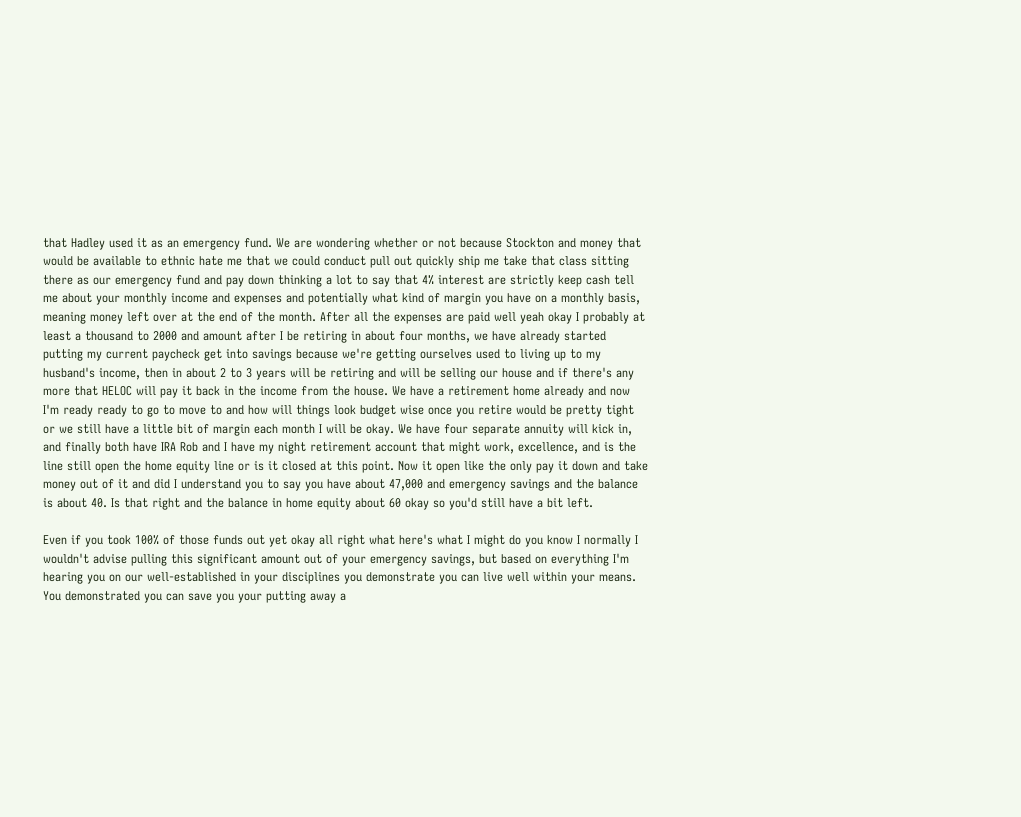that Hadley used it as an emergency fund. We are wondering whether or not because Stockton and money that would be available to ethnic hate me that we could conduct pull out quickly ship me take that class sitting there as our emergency fund and pay down thinking a lot to say that 4% interest are strictly keep cash tell me about your monthly income and expenses and potentially what kind of margin you have on a monthly basis, meaning money left over at the end of the month. After all the expenses are paid well yeah okay I probably at least a thousand to 2000 and amount after I be retiring in about four months, we have already started putting my current paycheck get into savings because we're getting ourselves used to living up to my husband's income, then in about 2 to 3 years will be retiring and will be selling our house and if there's any more that HELOC will pay it back in the income from the house. We have a retirement home already and now I'm ready ready to go to move to and how will things look budget wise once you retire would be pretty tight or we still have a little bit of margin each month I will be okay. We have four separate annuity will kick in, and finally both have IRA Rob and I have my night retirement account that might work, excellence, and is the line still open the home equity line or is it closed at this point. Now it open like the only pay it down and take money out of it and did I understand you to say you have about 47,000 and emergency savings and the balance is about 40. Is that right and the balance in home equity about 60 okay so you'd still have a bit left.

Even if you took 100% of those funds out yet okay all right what here's what I might do you know I normally I wouldn't advise pulling this significant amount out of your emergency savings, but based on everything I'm hearing you on our well-established in your disciplines you demonstrate you can live well within your means. You demonstrated you can save you your putting away a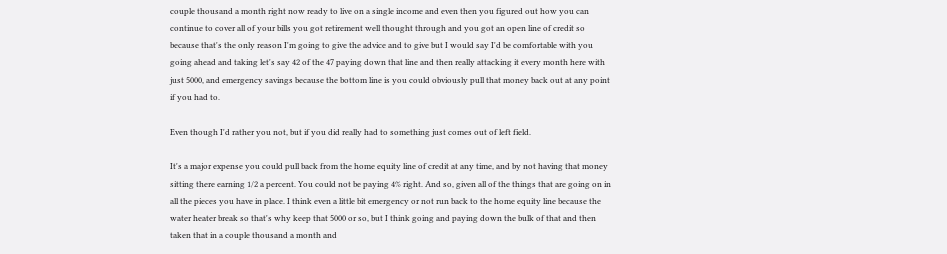couple thousand a month right now ready to live on a single income and even then you figured out how you can continue to cover all of your bills you got retirement well thought through and you got an open line of credit so because that's the only reason I'm going to give the advice and to give but I would say I'd be comfortable with you going ahead and taking let's say 42 of the 47 paying down that line and then really attacking it every month here with just 5000, and emergency savings because the bottom line is you could obviously pull that money back out at any point if you had to.

Even though I'd rather you not, but if you did really had to something just comes out of left field.

It's a major expense you could pull back from the home equity line of credit at any time, and by not having that money sitting there earning 1/2 a percent. You could not be paying 4% right. And so, given all of the things that are going on in all the pieces you have in place. I think even a little bit emergency or not run back to the home equity line because the water heater break so that's why keep that 5000 or so, but I think going and paying down the bulk of that and then taken that in a couple thousand a month and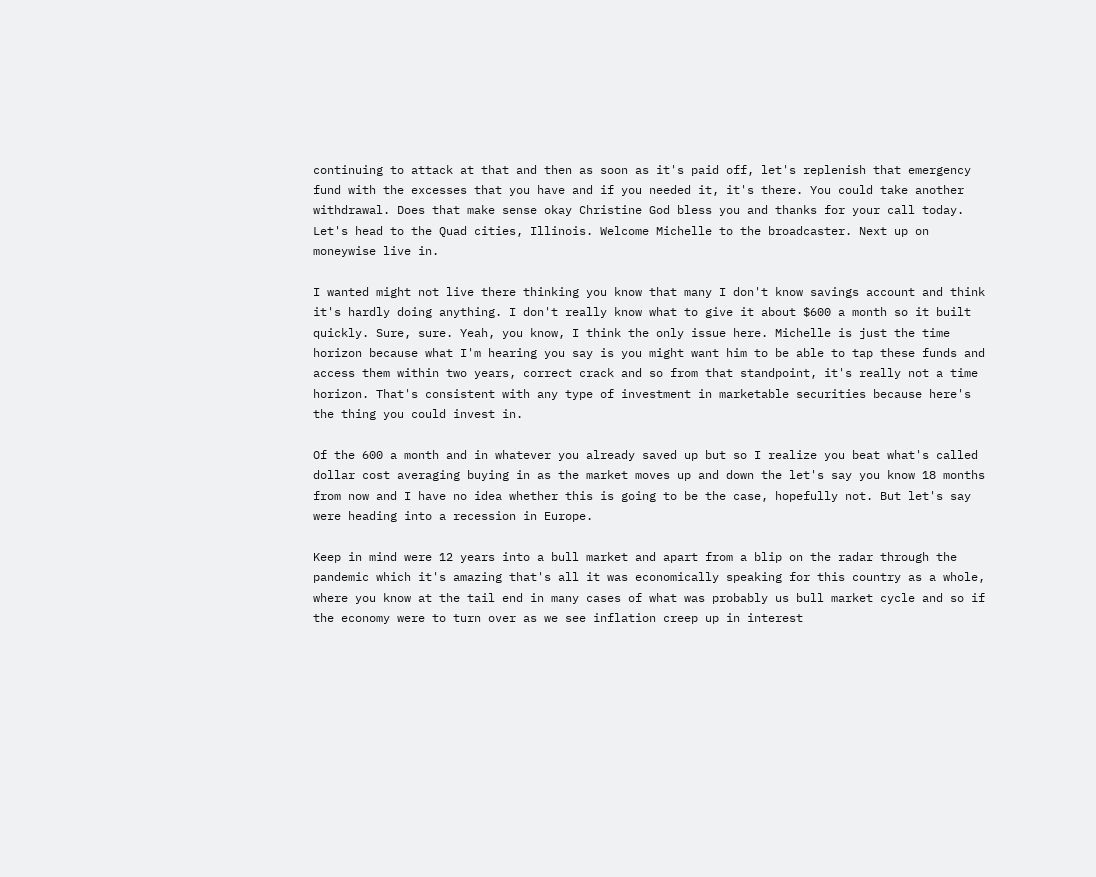continuing to attack at that and then as soon as it's paid off, let's replenish that emergency fund with the excesses that you have and if you needed it, it's there. You could take another withdrawal. Does that make sense okay Christine God bless you and thanks for your call today. Let's head to the Quad cities, Illinois. Welcome Michelle to the broadcaster. Next up on moneywise live in.

I wanted might not live there thinking you know that many I don't know savings account and think it's hardly doing anything. I don't really know what to give it about $600 a month so it built quickly. Sure, sure. Yeah, you know, I think the only issue here. Michelle is just the time horizon because what I'm hearing you say is you might want him to be able to tap these funds and access them within two years, correct crack and so from that standpoint, it's really not a time horizon. That's consistent with any type of investment in marketable securities because here's the thing you could invest in.

Of the 600 a month and in whatever you already saved up but so I realize you beat what's called dollar cost averaging buying in as the market moves up and down the let's say you know 18 months from now and I have no idea whether this is going to be the case, hopefully not. But let's say were heading into a recession in Europe.

Keep in mind were 12 years into a bull market and apart from a blip on the radar through the pandemic which it's amazing that's all it was economically speaking for this country as a whole, where you know at the tail end in many cases of what was probably us bull market cycle and so if the economy were to turn over as we see inflation creep up in interest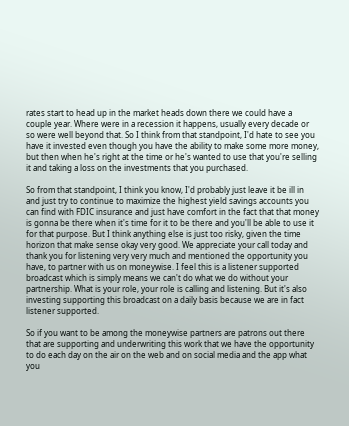rates start to head up in the market heads down there we could have a couple year. Where were in a recession it happens, usually every decade or so were well beyond that. So I think from that standpoint, I'd hate to see you have it invested even though you have the ability to make some more money, but then when he's right at the time or he's wanted to use that you're selling it and taking a loss on the investments that you purchased.

So from that standpoint, I think you know, I'd probably just leave it be ill in and just try to continue to maximize the highest yield savings accounts you can find with FDIC insurance and just have comfort in the fact that that money is gonna be there when it's time for it to be there and you'll be able to use it for that purpose. But I think anything else is just too risky, given the time horizon that make sense okay very good. We appreciate your call today and thank you for listening very very much and mentioned the opportunity you have, to partner with us on moneywise. I feel this is a listener supported broadcast which is simply means we can't do what we do without your partnership. What is your role, your role is calling and listening. But it's also investing supporting this broadcast on a daily basis because we are in fact listener supported.

So if you want to be among the moneywise partners are patrons out there that are supporting and underwriting this work that we have the opportunity to do each day on the air on the web and on social media and the app what you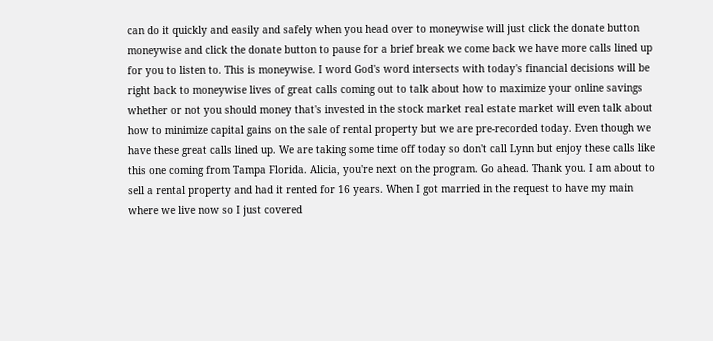can do it quickly and easily and safely when you head over to moneywise will just click the donate button moneywise and click the donate button to pause for a brief break we come back we have more calls lined up for you to listen to. This is moneywise. I word God's word intersects with today's financial decisions will be right back to moneywise lives of great calls coming out to talk about how to maximize your online savings whether or not you should money that's invested in the stock market real estate market will even talk about how to minimize capital gains on the sale of rental property but we are pre-recorded today. Even though we have these great calls lined up. We are taking some time off today so don't call Lynn but enjoy these calls like this one coming from Tampa Florida. Alicia, you're next on the program. Go ahead. Thank you. I am about to sell a rental property and had it rented for 16 years. When I got married in the request to have my main where we live now so I just covered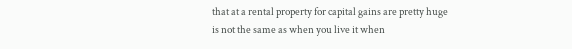that at a rental property for capital gains are pretty huge is not the same as when you live it when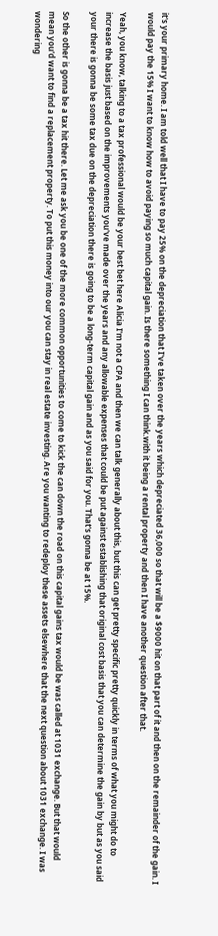it's your primary home. I am told well that I have to pay 25% on the depreciation that I've taken over the years which depreciated 36,000 so that will be a $9000 hit on that part of it and then on the remainder of the gain. I would pay the 15% I want to know how to avoid paying so much capital gain. Is there something I can think.with it being a rental property and then I have another question after that.

Yeah, you know, talking to a tax professional would be your best bet here Alicia I'm not a CPA and then we can talk generally about this, but this can get pretty specific pretty quickly in terms of what you might do to increase the basis just based on the improvements you've made over the years and any allowable expenses that could be put against establishing that original cost basis that you can determine the gain by but as you said your there is gonna be some tax due on the depreciation there is going to be a long-term capital gain and as you said for you. That's gonna be at 15%.

So the other is gonna be a tax hit there. Let me ask you be one of the more common opportunities to come to kick the can down the road on this capital gains tax would be was called at 1031 exchange. But that would mean you'd want to find a replacement property. To put this money into our you can stay in real estate investing. Are you wanting to redeploy these assets elsewhere that the next question about 1031 exchange. I was wondering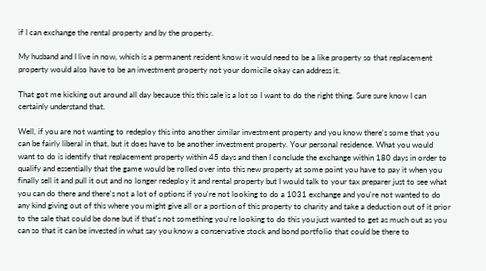if I can exchange the rental property and by the property.

My husband and I live in now, which is a permanent resident know it would need to be a like property so that replacement property would also have to be an investment property not your domicile okay can address it.

That got me kicking out around all day because this this sale is a lot so I want to do the right thing. Sure sure know I can certainly understand that.

Well, if you are not wanting to redeploy this into another similar investment property and you know there's some that you can be fairly liberal in that, but it does have to be another investment property. Your personal residence. What you would want to do is identify that replacement property within 45 days and then I conclude the exchange within 180 days in order to qualify and essentially that the game would be rolled over into this new property at some point you have to pay it when you finally sell it and pull it out and no longer redeploy it and rental property but I would talk to your tax preparer just to see what you can do there and there's not a lot of options if you're not looking to do a 1031 exchange and you're not wanted to do any kind giving out of this where you might give all or a portion of this property to charity and take a deduction out of it prior to the sale that could be done but if that's not something you're looking to do this you just wanted to get as much out as you can so that it can be invested in what say you know a conservative stock and bond portfolio that could be there to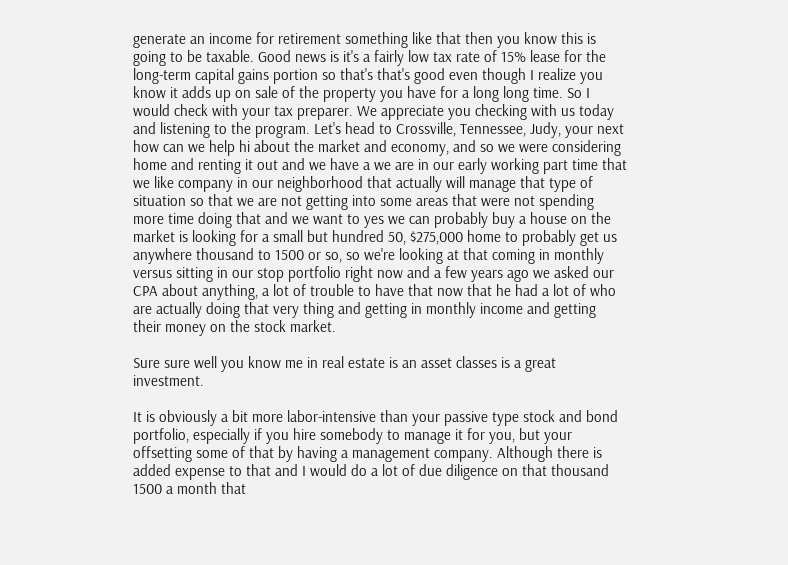generate an income for retirement something like that then you know this is going to be taxable. Good news is it's a fairly low tax rate of 15% lease for the long-term capital gains portion so that's that's good even though I realize you know it adds up on sale of the property you have for a long long time. So I would check with your tax preparer. We appreciate you checking with us today and listening to the program. Let's head to Crossville, Tennessee, Judy, your next how can we help hi about the market and economy, and so we were considering home and renting it out and we have a we are in our early working part time that we like company in our neighborhood that actually will manage that type of situation so that we are not getting into some areas that were not spending more time doing that and we want to yes we can probably buy a house on the market is looking for a small but hundred 50, $275,000 home to probably get us anywhere thousand to 1500 or so, so we're looking at that coming in monthly versus sitting in our stop portfolio right now and a few years ago we asked our CPA about anything, a lot of trouble to have that now that he had a lot of who are actually doing that very thing and getting in monthly income and getting their money on the stock market.

Sure sure well you know me in real estate is an asset classes is a great investment.

It is obviously a bit more labor-intensive than your passive type stock and bond portfolio, especially if you hire somebody to manage it for you, but your offsetting some of that by having a management company. Although there is added expense to that and I would do a lot of due diligence on that thousand 1500 a month that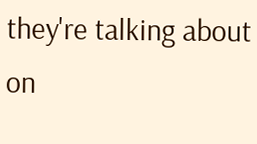they're talking about on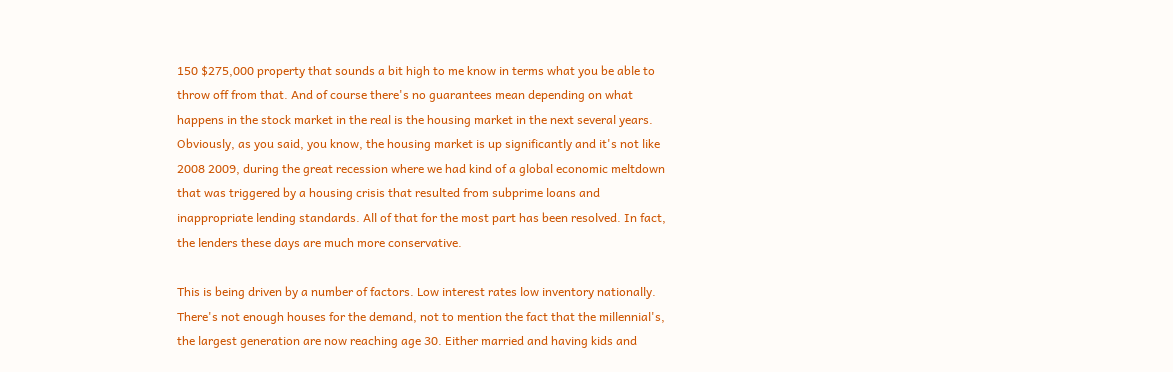150 $275,000 property that sounds a bit high to me know in terms what you be able to throw off from that. And of course there's no guarantees mean depending on what happens in the stock market in the real is the housing market in the next several years. Obviously, as you said, you know, the housing market is up significantly and it's not like 2008 2009, during the great recession where we had kind of a global economic meltdown that was triggered by a housing crisis that resulted from subprime loans and inappropriate lending standards. All of that for the most part has been resolved. In fact, the lenders these days are much more conservative.

This is being driven by a number of factors. Low interest rates low inventory nationally. There's not enough houses for the demand, not to mention the fact that the millennial's, the largest generation are now reaching age 30. Either married and having kids and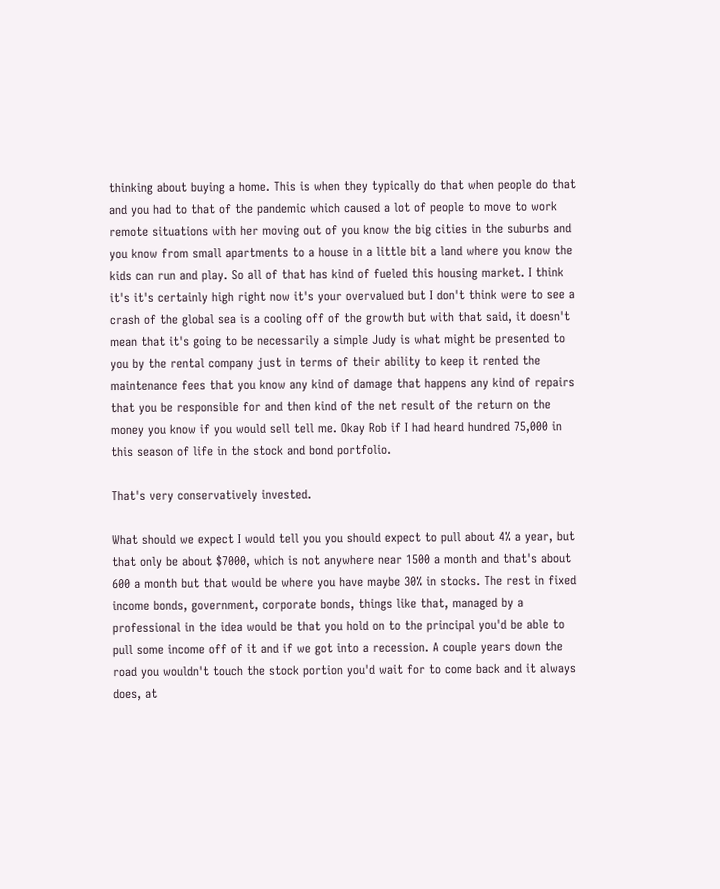thinking about buying a home. This is when they typically do that when people do that and you had to that of the pandemic which caused a lot of people to move to work remote situations with her moving out of you know the big cities in the suburbs and you know from small apartments to a house in a little bit a land where you know the kids can run and play. So all of that has kind of fueled this housing market. I think it's it's certainly high right now it's your overvalued but I don't think were to see a crash of the global sea is a cooling off of the growth but with that said, it doesn't mean that it's going to be necessarily a simple Judy is what might be presented to you by the rental company just in terms of their ability to keep it rented the maintenance fees that you know any kind of damage that happens any kind of repairs that you be responsible for and then kind of the net result of the return on the money you know if you would sell tell me. Okay Rob if I had heard hundred 75,000 in this season of life in the stock and bond portfolio.

That's very conservatively invested.

What should we expect I would tell you you should expect to pull about 4% a year, but that only be about $7000, which is not anywhere near 1500 a month and that's about 600 a month but that would be where you have maybe 30% in stocks. The rest in fixed income bonds, government, corporate bonds, things like that, managed by a professional in the idea would be that you hold on to the principal you'd be able to pull some income off of it and if we got into a recession. A couple years down the road you wouldn't touch the stock portion you'd wait for to come back and it always does, at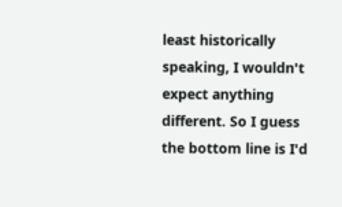least historically speaking, I wouldn't expect anything different. So I guess the bottom line is I'd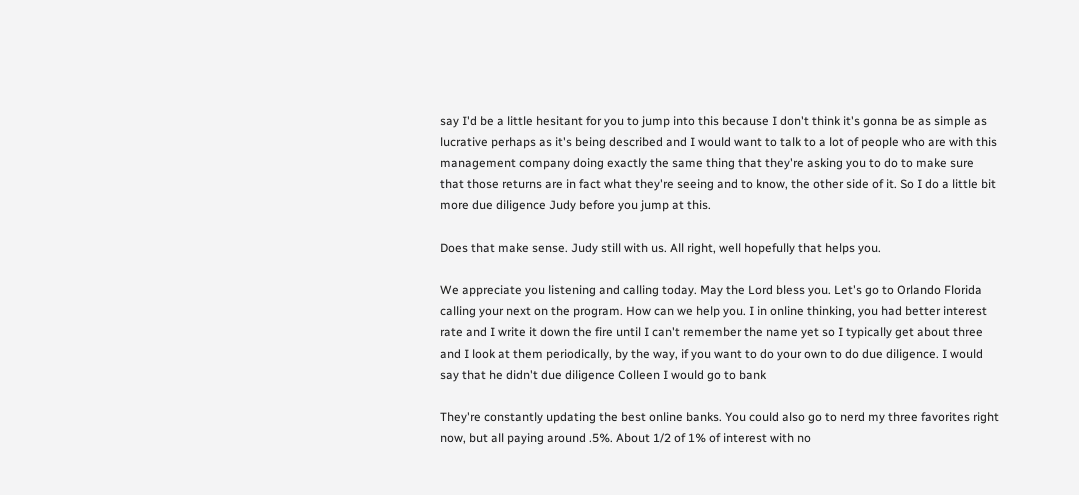say I'd be a little hesitant for you to jump into this because I don't think it's gonna be as simple as lucrative perhaps as it's being described and I would want to talk to a lot of people who are with this management company doing exactly the same thing that they're asking you to do to make sure that those returns are in fact what they're seeing and to know, the other side of it. So I do a little bit more due diligence Judy before you jump at this.

Does that make sense. Judy still with us. All right, well hopefully that helps you.

We appreciate you listening and calling today. May the Lord bless you. Let's go to Orlando Florida calling your next on the program. How can we help you. I in online thinking, you had better interest rate and I write it down the fire until I can't remember the name yet so I typically get about three and I look at them periodically, by the way, if you want to do your own to do due diligence. I would say that he didn't due diligence Colleen I would go to bank

They're constantly updating the best online banks. You could also go to nerd my three favorites right now, but all paying around .5%. About 1/2 of 1% of interest with no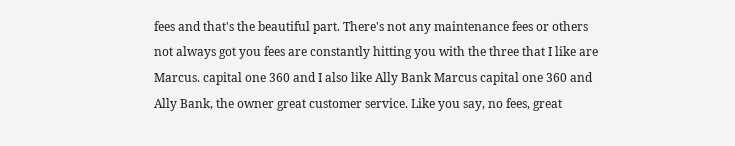fees and that's the beautiful part. There's not any maintenance fees or others not always got you fees are constantly hitting you with the three that I like are Marcus. capital one 360 and I also like Ally Bank Marcus capital one 360 and Ally Bank, the owner great customer service. Like you say, no fees, great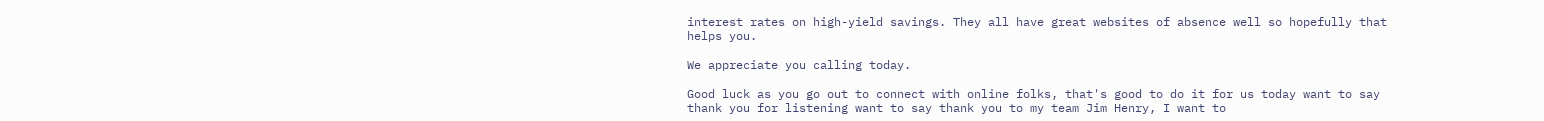interest rates on high-yield savings. They all have great websites of absence well so hopefully that helps you.

We appreciate you calling today.

Good luck as you go out to connect with online folks, that's good to do it for us today want to say thank you for listening want to say thank you to my team Jim Henry, I want to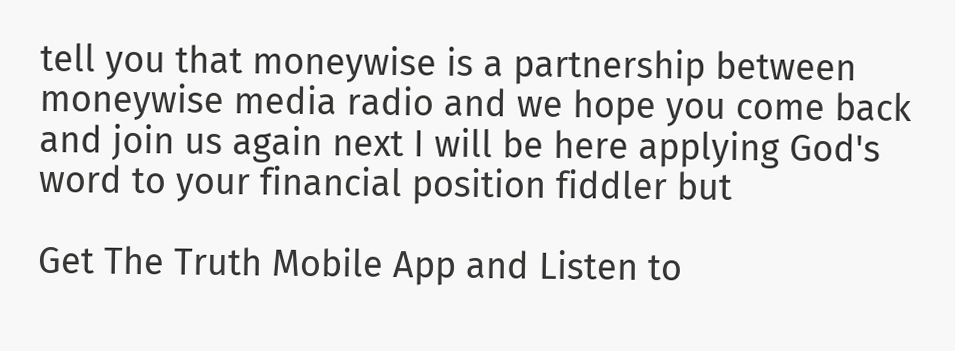tell you that moneywise is a partnership between moneywise media radio and we hope you come back and join us again next I will be here applying God's word to your financial position fiddler but

Get The Truth Mobile App and Listen to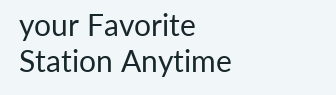your Favorite Station Anytime